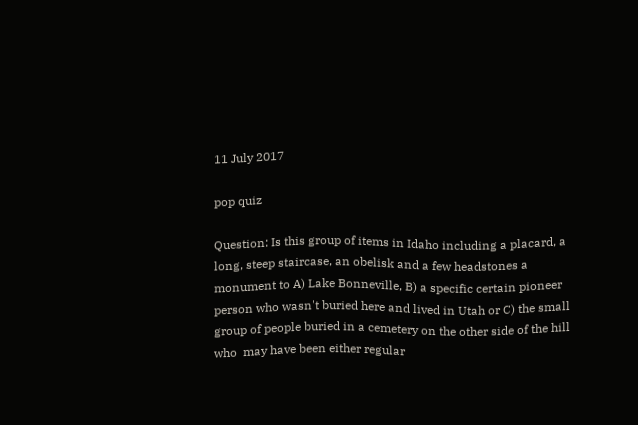11 July 2017

pop quiz

Question: Is this group of items in Idaho including a placard, a long, steep staircase, an obelisk and a few headstones a monument to A) Lake Bonneville, B) a specific certain pioneer person who wasn't buried here and lived in Utah or C) the small group of people buried in a cemetery on the other side of the hill who  may have been either regular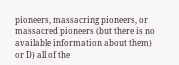pioneers, massacring pioneers, or massacred pioneers (but there is no available information about them) or D) all of the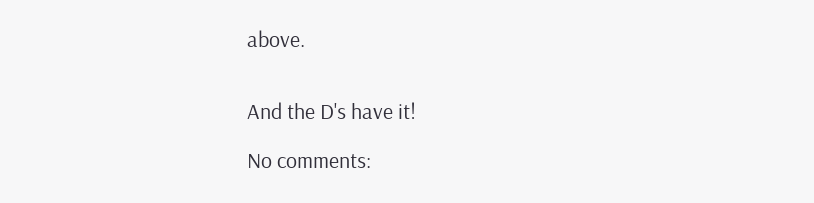above.


And the D's have it!

No comments: